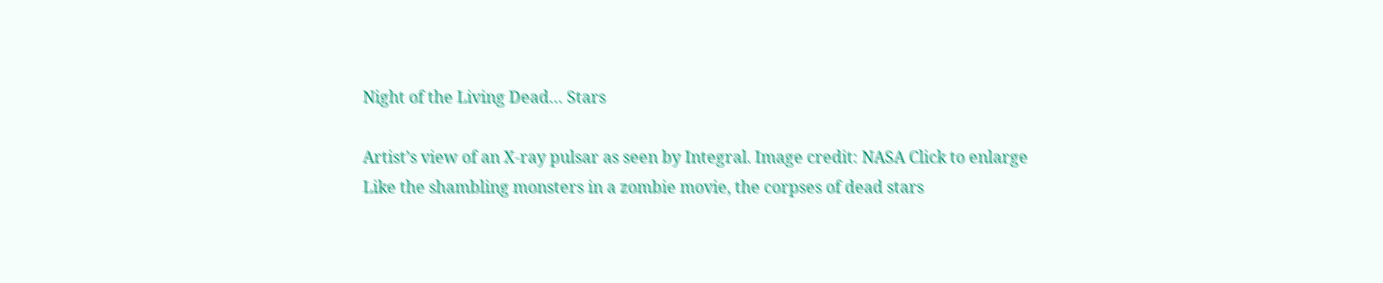Night of the Living Dead… Stars

Artist’s view of an X-ray pulsar as seen by Integral. Image credit: NASA Click to enlarge
Like the shambling monsters in a zombie movie, the corpses of dead stars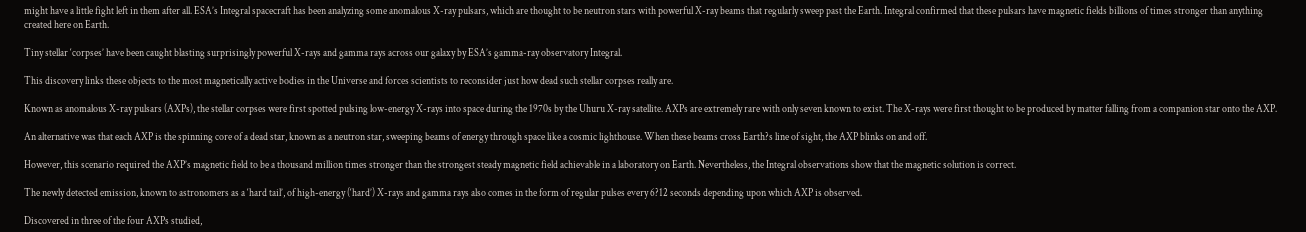might have a little fight left in them after all. ESA’s Integral spacecraft has been analyzing some anomalous X-ray pulsars, which are thought to be neutron stars with powerful X-ray beams that regularly sweep past the Earth. Integral confirmed that these pulsars have magnetic fields billions of times stronger than anything created here on Earth.

Tiny stellar ‘corpses’ have been caught blasting surprisingly powerful X-rays and gamma rays across our galaxy by ESA’s gamma-ray observatory Integral.

This discovery links these objects to the most magnetically active bodies in the Universe and forces scientists to reconsider just how dead such stellar corpses really are.

Known as anomalous X-ray pulsars (AXPs), the stellar corpses were first spotted pulsing low-energy X-rays into space during the 1970s by the Uhuru X-ray satellite. AXPs are extremely rare with only seven known to exist. The X-rays were first thought to be produced by matter falling from a companion star onto the AXP.

An alternative was that each AXP is the spinning core of a dead star, known as a neutron star, sweeping beams of energy through space like a cosmic lighthouse. When these beams cross Earth?s line of sight, the AXP blinks on and off.

However, this scenario required the AXP’s magnetic field to be a thousand million times stronger than the strongest steady magnetic field achievable in a laboratory on Earth. Nevertheless, the Integral observations show that the magnetic solution is correct.

The newly detected emission, known to astronomers as a ‘hard tail’, of high-energy (‘hard’) X-rays and gamma rays also comes in the form of regular pulses every 6?12 seconds depending upon which AXP is observed.

Discovered in three of the four AXPs studied,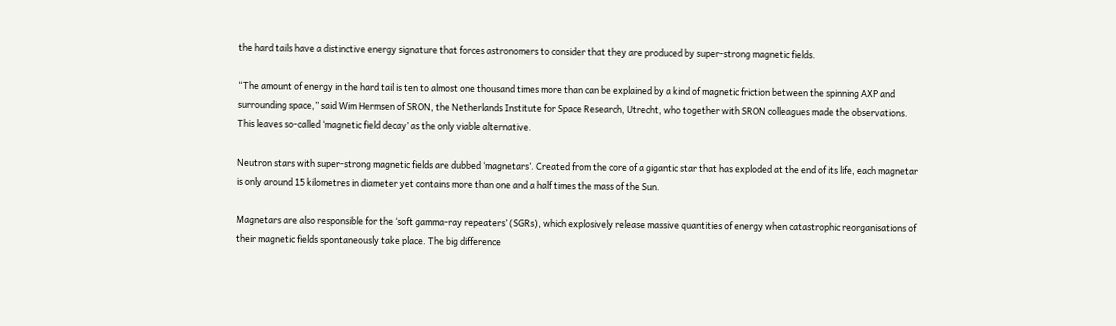the hard tails have a distinctive energy signature that forces astronomers to consider that they are produced by super-strong magnetic fields.

“The amount of energy in the hard tail is ten to almost one thousand times more than can be explained by a kind of magnetic friction between the spinning AXP and surrounding space,” said Wim Hermsen of SRON, the Netherlands Institute for Space Research, Utrecht, who together with SRON colleagues made the observations. This leaves so-called ‘magnetic field decay’ as the only viable alternative.

Neutron stars with super-strong magnetic fields are dubbed ‘magnetars’. Created from the core of a gigantic star that has exploded at the end of its life, each magnetar is only around 15 kilometres in diameter yet contains more than one and a half times the mass of the Sun.

Magnetars are also responsible for the ‘soft gamma-ray repeaters’ (SGRs), which explosively release massive quantities of energy when catastrophic reorganisations of their magnetic fields spontaneously take place. The big difference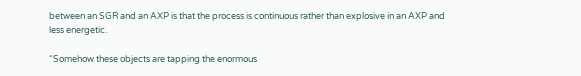between an SGR and an AXP is that the process is continuous rather than explosive in an AXP and less energetic.

“Somehow these objects are tapping the enormous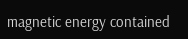magnetic energy contained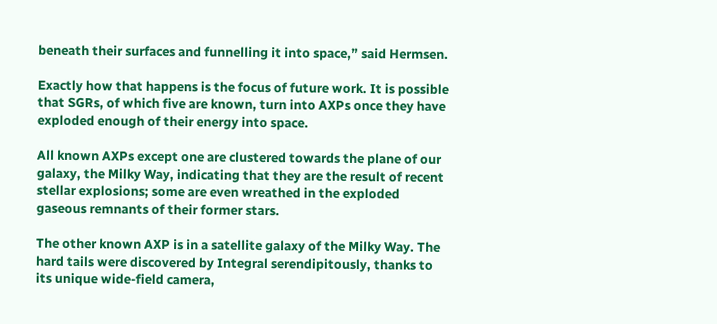beneath their surfaces and funnelling it into space,” said Hermsen.

Exactly how that happens is the focus of future work. It is possible that SGRs, of which five are known, turn into AXPs once they have exploded enough of their energy into space.

All known AXPs except one are clustered towards the plane of our galaxy, the Milky Way, indicating that they are the result of recent stellar explosions; some are even wreathed in the exploded gaseous remnants of their former stars.

The other known AXP is in a satellite galaxy of the Milky Way. The hard tails were discovered by Integral serendipitously, thanks to its unique wide-field camera,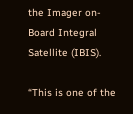the Imager on-Board Integral Satellite (IBIS).

“This is one of the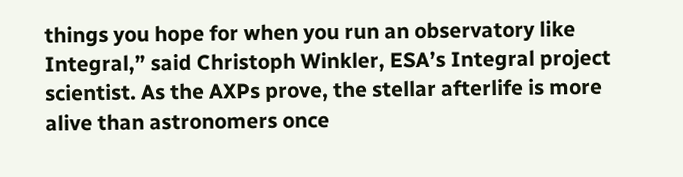things you hope for when you run an observatory like Integral,” said Christoph Winkler, ESA’s Integral project scientist. As the AXPs prove, the stellar afterlife is more alive than astronomers once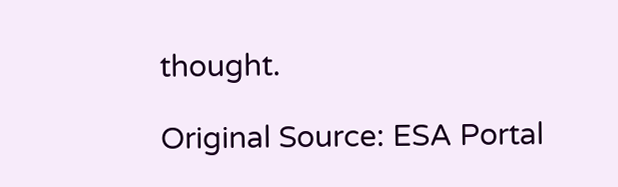thought.

Original Source: ESA Portal